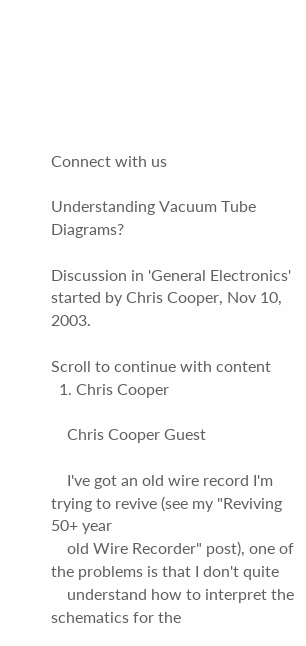Connect with us

Understanding Vacuum Tube Diagrams?

Discussion in 'General Electronics' started by Chris Cooper, Nov 10, 2003.

Scroll to continue with content
  1. Chris Cooper

    Chris Cooper Guest

    I've got an old wire record I'm trying to revive (see my "Reviving 50+ year
    old Wire Recorder" post), one of the problems is that I don't quite
    understand how to interpret the schematics for the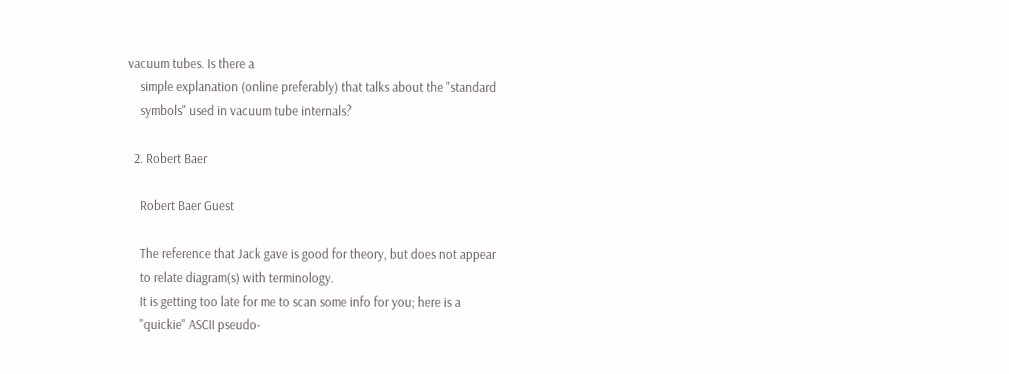vacuum tubes. Is there a
    simple explanation (online preferably) that talks about the "standard
    symbols" used in vacuum tube internals?

  2. Robert Baer

    Robert Baer Guest

    The reference that Jack gave is good for theory, but does not appear
    to relate diagram(s) with terminology.
    It is getting too late for me to scan some info for you; here is a
    "quickie" ASCII pseudo-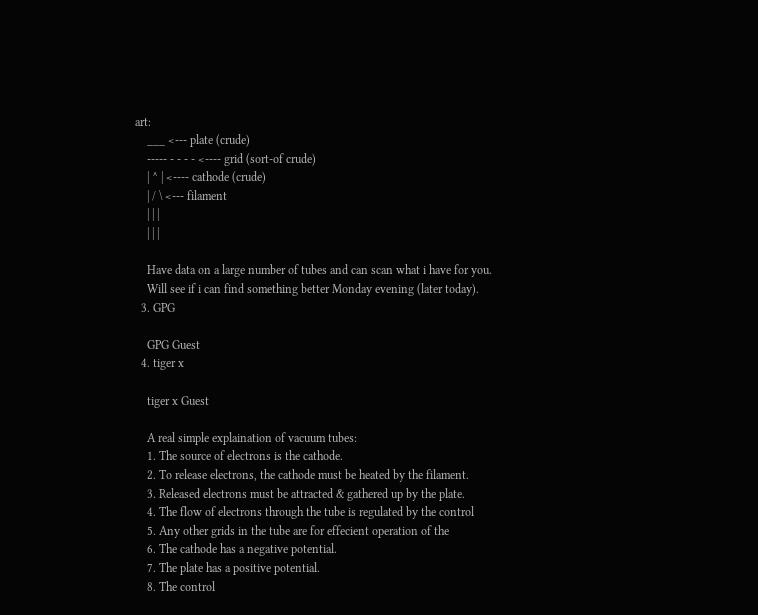art:
    ___ <--- plate (crude)
    ----- - - - - <---- grid (sort-of crude)
    | ^ | <---- cathode (crude)
    | / \ <--- filament
    | | |
    | | |

    Have data on a large number of tubes and can scan what i have for you.
    Will see if i can find something better Monday evening (later today).
  3. GPG

    GPG Guest
  4. tiger x

    tiger x Guest

    A real simple explaination of vacuum tubes:
    1. The source of electrons is the cathode.
    2. To release electrons, the cathode must be heated by the filament.
    3. Released electrons must be attracted & gathered up by the plate.
    4. The flow of electrons through the tube is regulated by the control
    5. Any other grids in the tube are for effecient operation of the
    6. The cathode has a negative potential.
    7. The plate has a positive potential.
    8. The control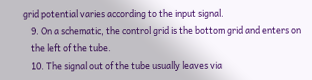grid potential varies according to the input signal.
    9. On a schematic, the control grid is the bottom grid and enters on
    the left of the tube.
    10. The signal out of the tube usually leaves via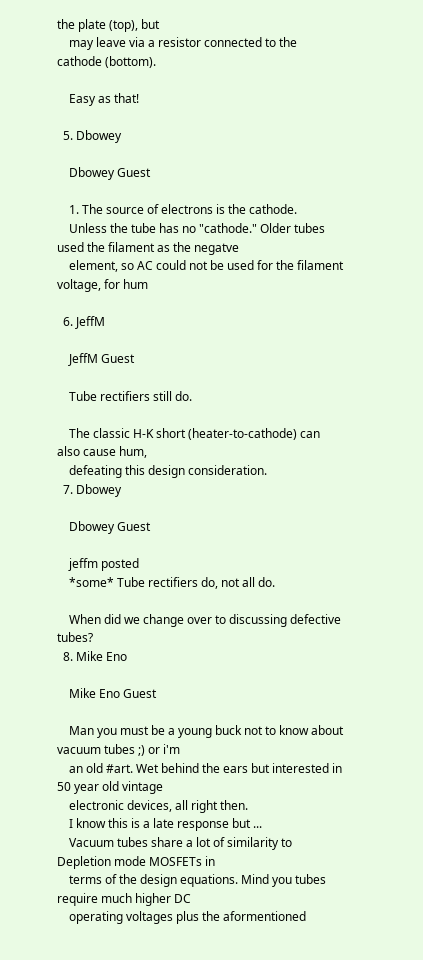the plate (top), but
    may leave via a resistor connected to the cathode (bottom).

    Easy as that!

  5. Dbowey

    Dbowey Guest

    1. The source of electrons is the cathode.
    Unless the tube has no "cathode." Older tubes used the filament as the negatve
    element, so AC could not be used for the filament voltage, for hum

  6. JeffM

    JeffM Guest

    Tube rectifiers still do.

    The classic H-K short (heater-to-cathode) can also cause hum,
    defeating this design consideration.
  7. Dbowey

    Dbowey Guest

    jeffm posted
    *some* Tube rectifiers do, not all do.

    When did we change over to discussing defective tubes?
  8. Mike Eno

    Mike Eno Guest

    Man you must be a young buck not to know about vacuum tubes ;) or i'm
    an old #art. Wet behind the ears but interested in 50 year old vintage
    electronic devices, all right then.
    I know this is a late response but ...
    Vacuum tubes share a lot of similarity to Depletion mode MOSFETs in
    terms of the design equations. Mind you tubes require much higher DC
    operating voltages plus the aformentioned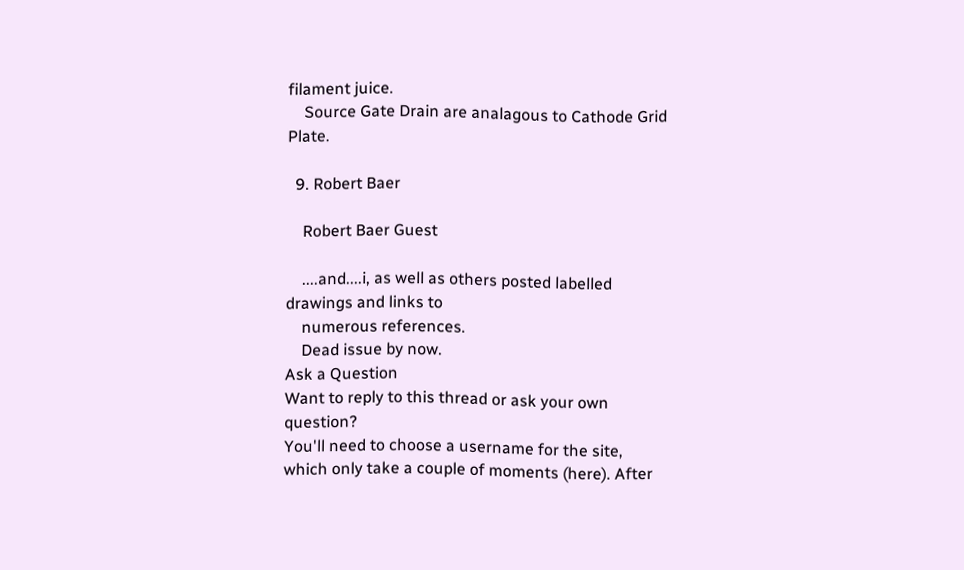filament juice.
    Source Gate Drain are analagous to Cathode Grid Plate.

  9. Robert Baer

    Robert Baer Guest

    ....and....i, as well as others posted labelled drawings and links to
    numerous references.
    Dead issue by now.
Ask a Question
Want to reply to this thread or ask your own question?
You'll need to choose a username for the site, which only take a couple of moments (here). After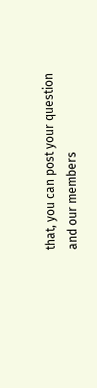that, you can post your question and our members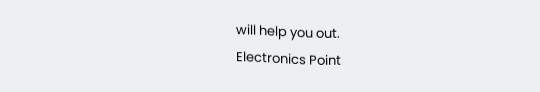will help you out.
Electronics Point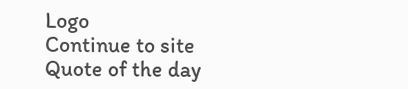Logo
Continue to site
Quote of the day